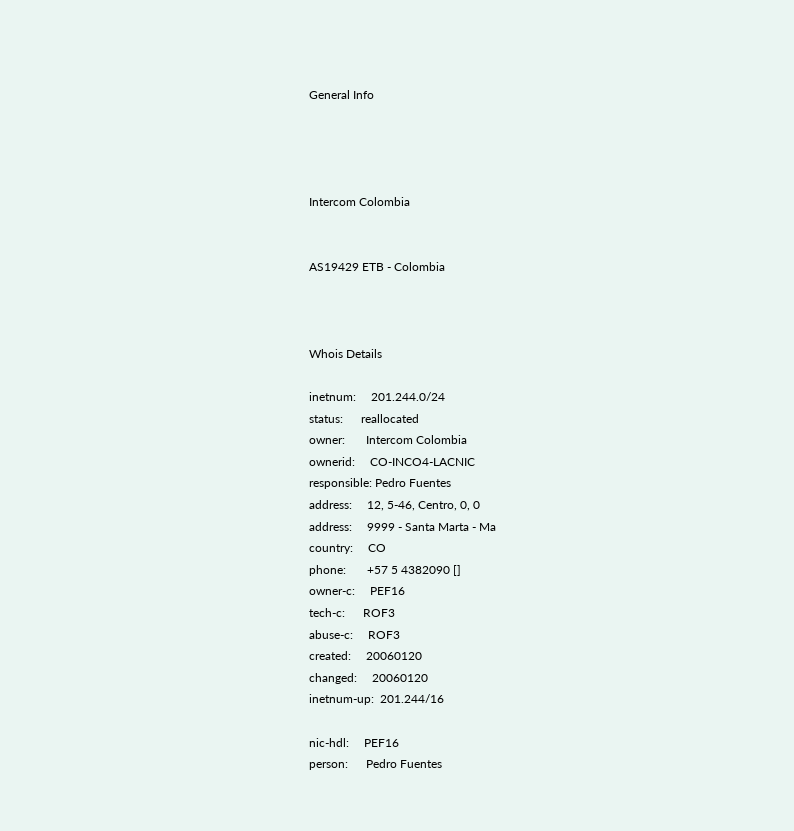General Info




Intercom Colombia


AS19429 ETB - Colombia



Whois Details

inetnum:     201.244.0/24
status:      reallocated
owner:       Intercom Colombia
ownerid:     CO-INCO4-LACNIC
responsible: Pedro Fuentes
address:     12, 5-46, Centro, 0, 0
address:     9999 - Santa Marta - Ma
country:     CO
phone:       +57 5 4382090 []
owner-c:     PEF16
tech-c:      ROF3
abuse-c:     ROF3
created:     20060120
changed:     20060120
inetnum-up:  201.244/16

nic-hdl:     PEF16
person:      Pedro Fuentes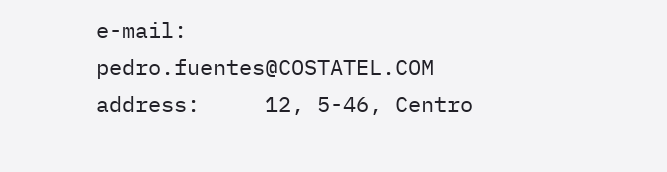e-mail:      pedro.fuentes@COSTATEL.COM
address:     12, 5-46, Centro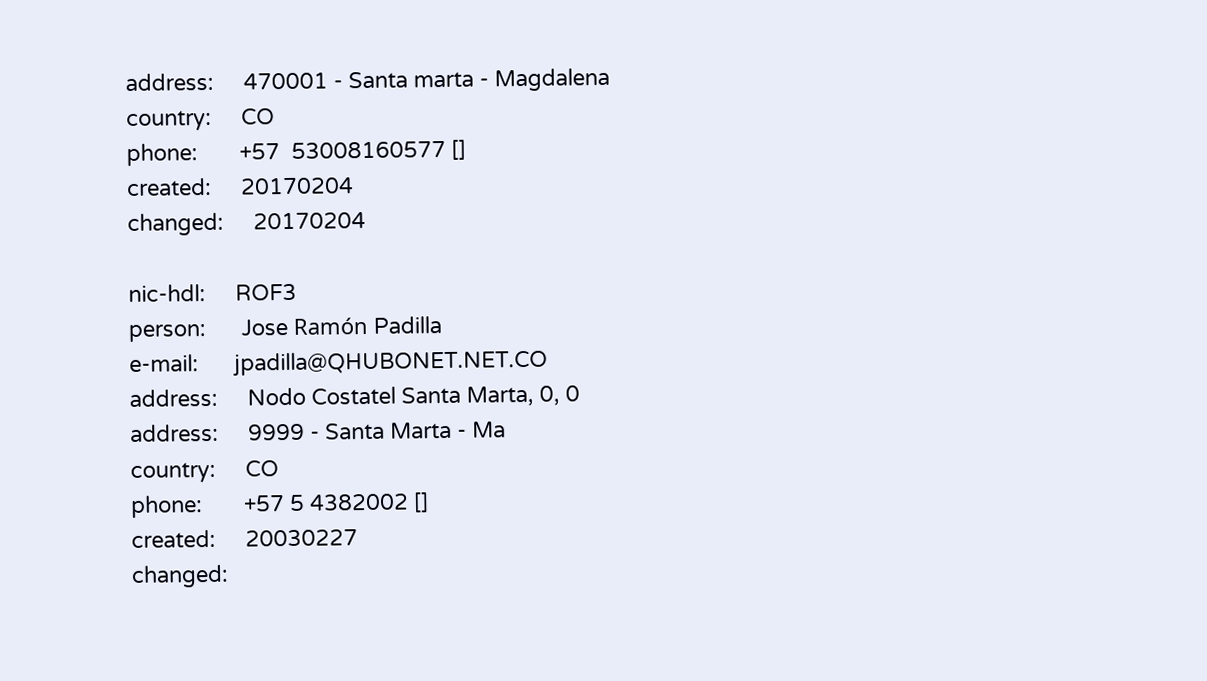address:     470001 - Santa marta - Magdalena
country:     CO
phone:       +57  53008160577 []
created:     20170204
changed:     20170204

nic-hdl:     ROF3
person:      Jose Ramón Padilla
e-mail:      jpadilla@QHUBONET.NET.CO
address:     Nodo Costatel Santa Marta, 0, 0
address:     9999 - Santa Marta - Ma
country:     CO
phone:       +57 5 4382002 []
created:     20030227
changed: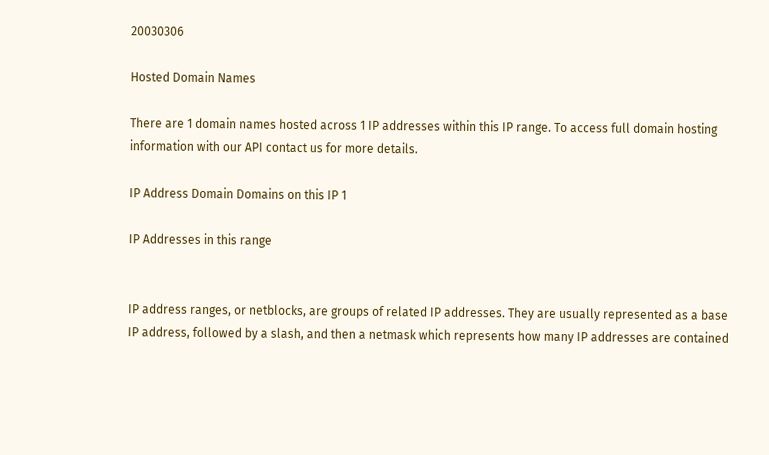20030306

Hosted Domain Names

There are 1 domain names hosted across 1 IP addresses within this IP range. To access full domain hosting information with our API contact us for more details.

IP Address Domain Domains on this IP 1

IP Addresses in this range


IP address ranges, or netblocks, are groups of related IP addresses. They are usually represented as a base IP address, followed by a slash, and then a netmask which represents how many IP addresses are contained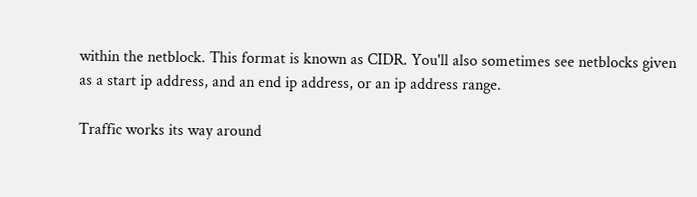within the netblock. This format is known as CIDR. You'll also sometimes see netblocks given as a start ip address, and an end ip address, or an ip address range.

Traffic works its way around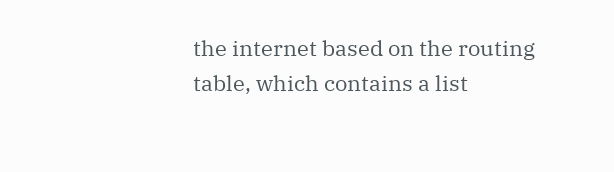the internet based on the routing table, which contains a list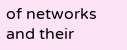of networks and their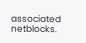associated netblocks.